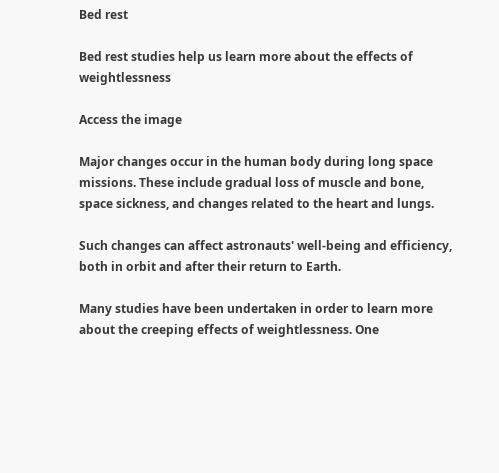Bed rest

Bed rest studies help us learn more about the effects of weightlessness

Access the image

Major changes occur in the human body during long space missions. These include gradual loss of muscle and bone, space sickness, and changes related to the heart and lungs.

Such changes can affect astronauts' well-being and efficiency, both in orbit and after their return to Earth.

Many studies have been undertaken in order to learn more about the creeping effects of weightlessness. One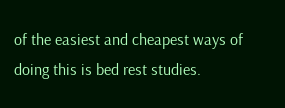of the easiest and cheapest ways of doing this is bed rest studies.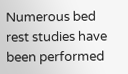Numerous bed rest studies have been performed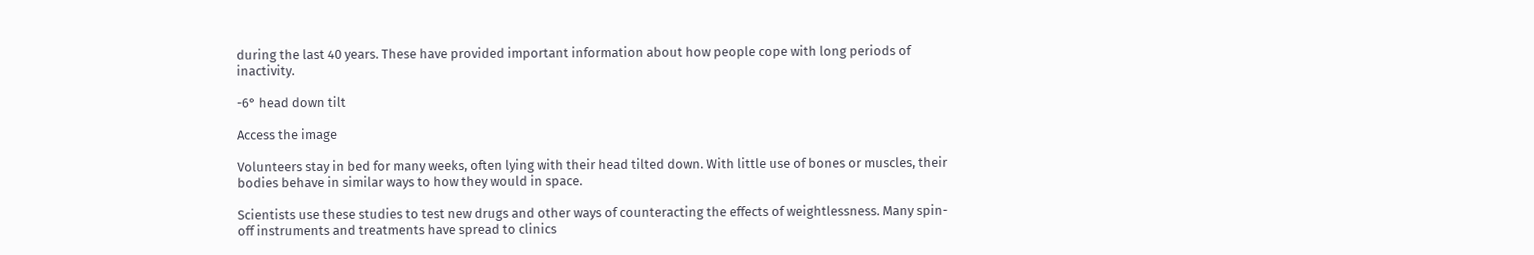during the last 40 years. These have provided important information about how people cope with long periods of inactivity.

-6° head down tilt

Access the image

Volunteers stay in bed for many weeks, often lying with their head tilted down. With little use of bones or muscles, their bodies behave in similar ways to how they would in space.

Scientists use these studies to test new drugs and other ways of counteracting the effects of weightlessness. Many spin-off instruments and treatments have spread to clinics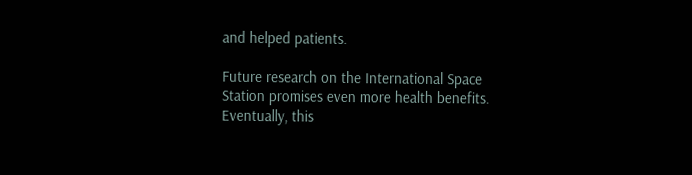and helped patients.

Future research on the International Space Station promises even more health benefits. Eventually, this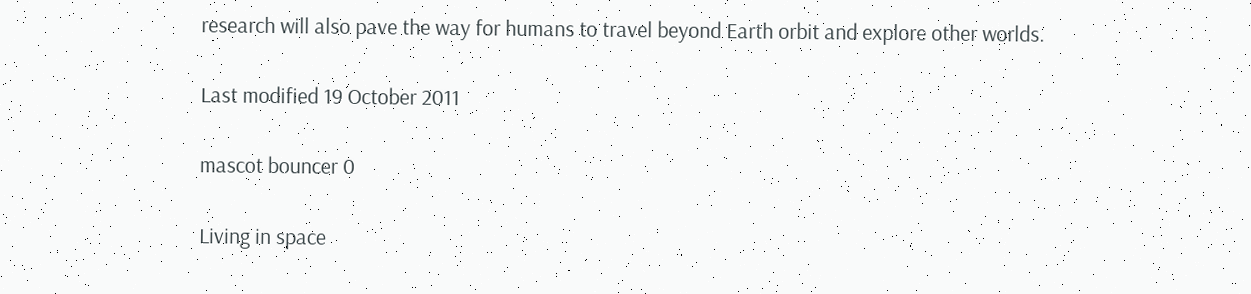research will also pave the way for humans to travel beyond Earth orbit and explore other worlds.

Last modified 19 October 2011

mascot bouncer 0

Living in space